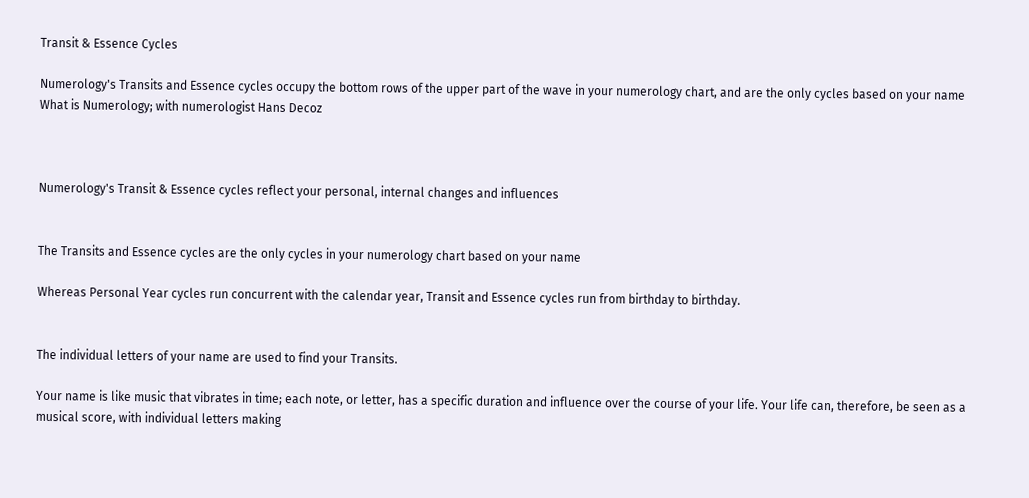Transit & Essence Cycles

Numerology's Transits and Essence cycles occupy the bottom rows of the upper part of the wave in your numerology chart, and are the only cycles based on your name
What is Numerology; with numerologist Hans Decoz



Numerology's Transit & Essence cycles reflect your personal, internal changes and influences


The Transits and Essence cycles are the only cycles in your numerology chart based on your name

Whereas Personal Year cycles run concurrent with the calendar year, Transit and Essence cycles run from birthday to birthday.


The individual letters of your name are used to find your Transits.

Your name is like music that vibrates in time; each note, or letter, has a specific duration and influence over the course of your life. Your life can, therefore, be seen as a musical score, with individual letters making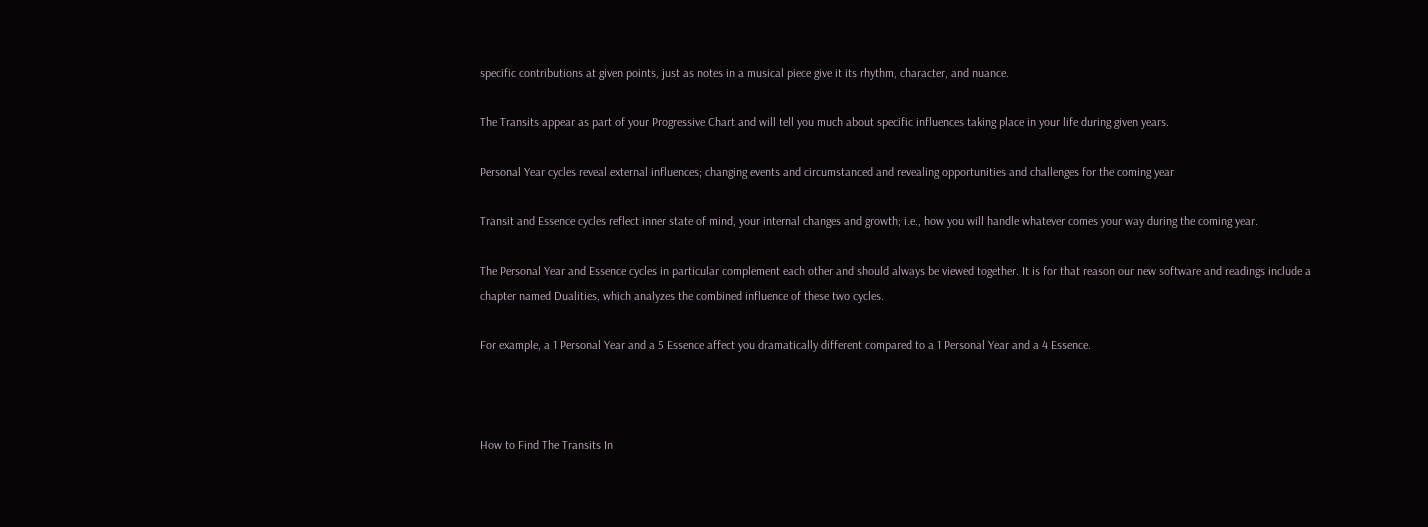specific contributions at given points, just as notes in a musical piece give it its rhythm, character, and nuance.

The Transits appear as part of your Progressive Chart and will tell you much about specific influences taking place in your life during given years.

Personal Year cycles reveal external influences; changing events and circumstanced and revealing opportunities and challenges for the coming year

Transit and Essence cycles reflect inner state of mind, your internal changes and growth; i.e., how you will handle whatever comes your way during the coming year.

The Personal Year and Essence cycles in particular complement each other and should always be viewed together. It is for that reason our new software and readings include a chapter named Dualities, which analyzes the combined influence of these two cycles.

For example, a 1 Personal Year and a 5 Essence affect you dramatically different compared to a 1 Personal Year and a 4 Essence.



How to Find The Transits In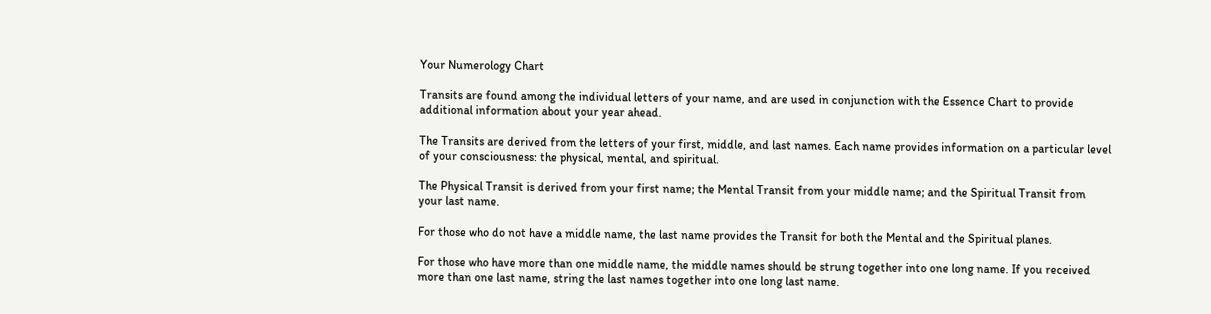Your Numerology Chart

Transits are found among the individual letters of your name, and are used in conjunction with the Essence Chart to provide additional information about your year ahead.

The Transits are derived from the letters of your first, middle, and last names. Each name provides information on a particular level of your consciousness: the physical, mental, and spiritual.

The Physical Transit is derived from your first name; the Mental Transit from your middle name; and the Spiritual Transit from your last name.

For those who do not have a middle name, the last name provides the Transit for both the Mental and the Spiritual planes.

For those who have more than one middle name, the middle names should be strung together into one long name. If you received more than one last name, string the last names together into one long last name.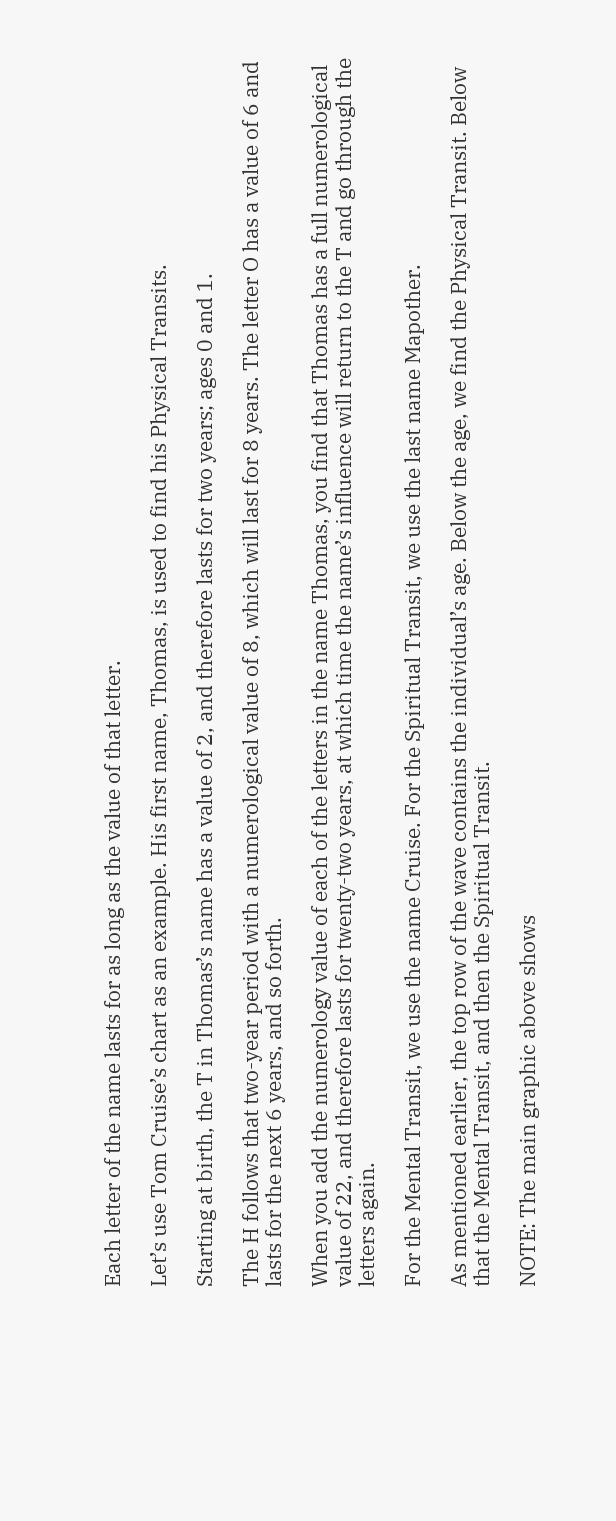Each letter of the name lasts for as long as the value of that letter.

Let’s use Tom Cruise’s chart as an example. His first name, Thomas, is used to find his Physical Transits.

Starting at birth, the T in Thomas’s name has a value of 2, and therefore lasts for two years; ages 0 and 1.

The H follows that two-year period with a numerological value of 8, which will last for 8 years. The letter O has a value of 6 and lasts for the next 6 years, and so forth.

When you add the numerology value of each of the letters in the name Thomas, you find that Thomas has a full numerological value of 22, and therefore lasts for twenty-two years, at which time the name’s influence will return to the T and go through the letters again.

For the Mental Transit, we use the name Cruise. For the Spiritual Transit, we use the last name Mapother.

As mentioned earlier, the top row of the wave contains the individual’s age. Below the age, we find the Physical Transit. Below that the Mental Transit, and then the Spiritual Transit.

NOTE: The main graphic above shows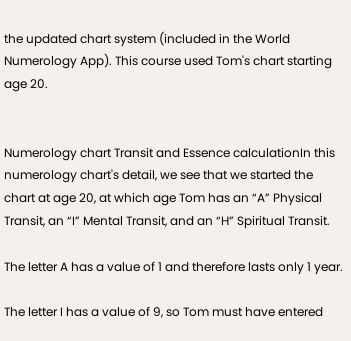the updated chart system (included in the World Numerology App). This course used Tom's chart starting age 20.


Numerology chart Transit and Essence calculationIn this numerology chart's detail, we see that we started the chart at age 20, at which age Tom has an “A” Physical Transit, an “I” Mental Transit, and an “H” Spiritual Transit.

The letter A has a value of 1 and therefore lasts only 1 year.

The letter I has a value of 9, so Tom must have entered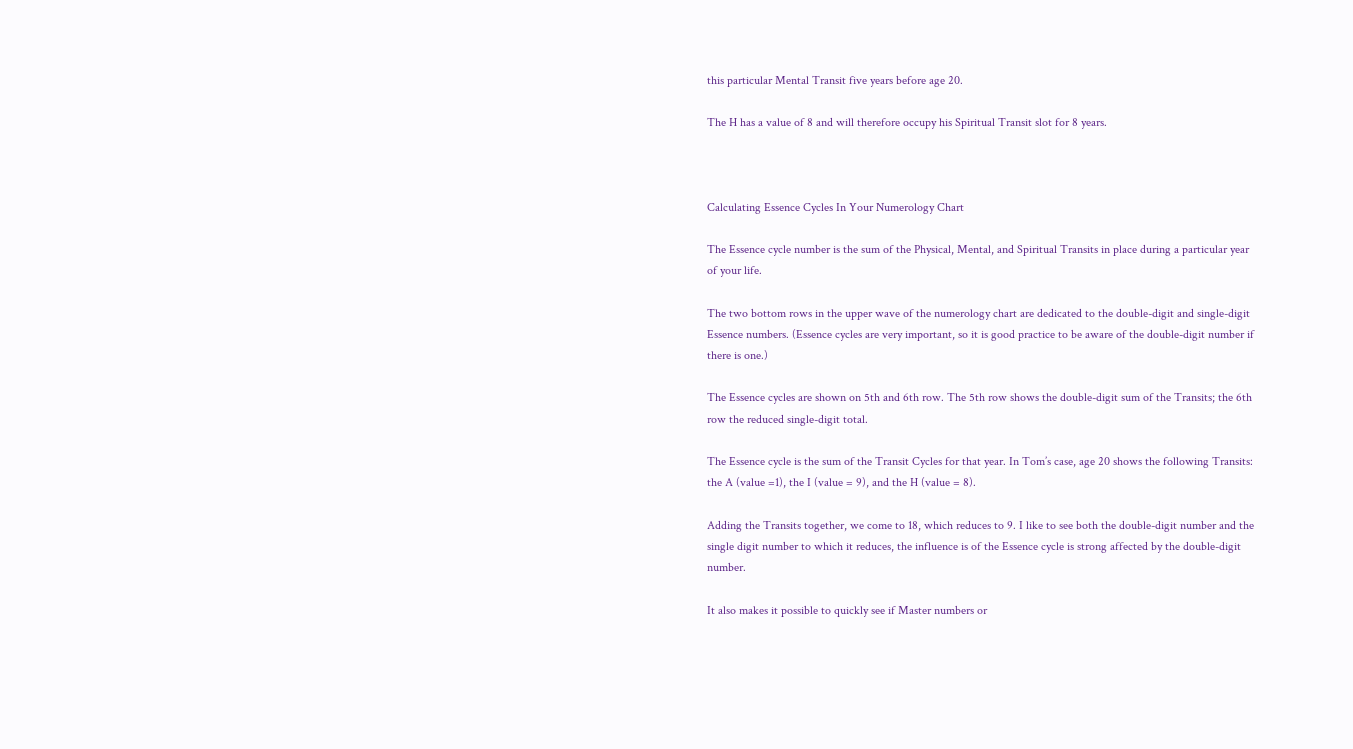this particular Mental Transit five years before age 20.

The H has a value of 8 and will therefore occupy his Spiritual Transit slot for 8 years.



Calculating Essence Cycles In Your Numerology Chart

The Essence cycle number is the sum of the Physical, Mental, and Spiritual Transits in place during a particular year of your life.

The two bottom rows in the upper wave of the numerology chart are dedicated to the double-digit and single-digit Essence numbers. (Essence cycles are very important, so it is good practice to be aware of the double-digit number if there is one.)

The Essence cycles are shown on 5th and 6th row. The 5th row shows the double-digit sum of the Transits; the 6th row the reduced single-digit total.

The Essence cycle is the sum of the Transit Cycles for that year. In Tom’s case, age 20 shows the following Transits: the A (value =1), the I (value = 9), and the H (value = 8).

Adding the Transits together, we come to 18, which reduces to 9. I like to see both the double-digit number and the single digit number to which it reduces, the influence is of the Essence cycle is strong affected by the double-digit number.

It also makes it possible to quickly see if Master numbers or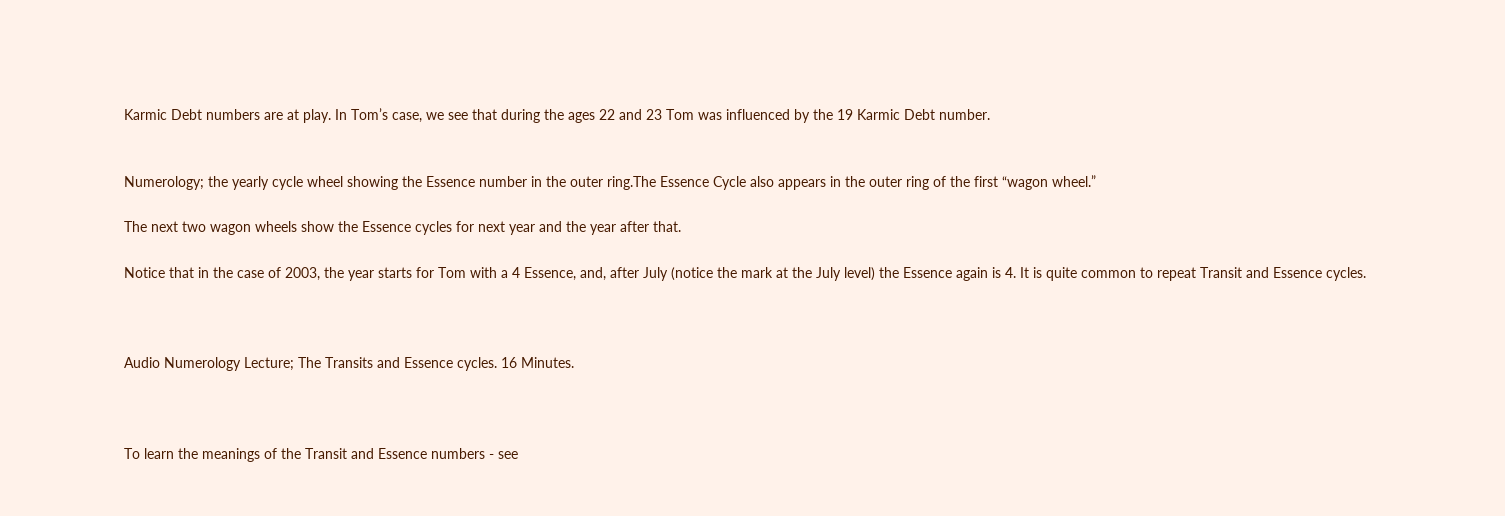Karmic Debt numbers are at play. In Tom’s case, we see that during the ages 22 and 23 Tom was influenced by the 19 Karmic Debt number.


Numerology; the yearly cycle wheel showing the Essence number in the outer ring.The Essence Cycle also appears in the outer ring of the first “wagon wheel.”

The next two wagon wheels show the Essence cycles for next year and the year after that.

Notice that in the case of 2003, the year starts for Tom with a 4 Essence, and, after July (notice the mark at the July level) the Essence again is 4. It is quite common to repeat Transit and Essence cycles.



Audio Numerology Lecture; The Transits and Essence cycles. 16 Minutes.



To learn the meanings of the Transit and Essence numbers - see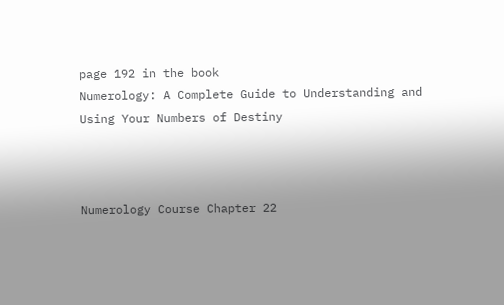page 192 in the book
Numerology: A Complete Guide to Understanding and Using Your Numbers of Destiny



Numerology Course Chapter 22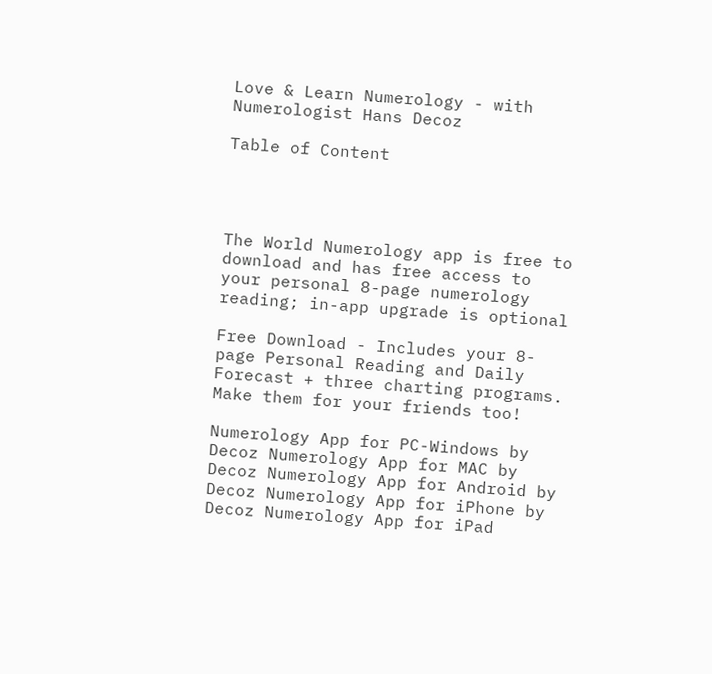Love & Learn Numerology - with Numerologist Hans Decoz

Table of Content




The World Numerology app is free to download and has free access to your personal 8-page numerology reading; in-app upgrade is optional

Free Download - Includes your 8-page Personal Reading and Daily Forecast + three charting programs. Make them for your friends too!

Numerology App for PC-Windows by Decoz Numerology App for MAC by Decoz Numerology App for Android by Decoz Numerology App for iPhone by Decoz Numerology App for iPad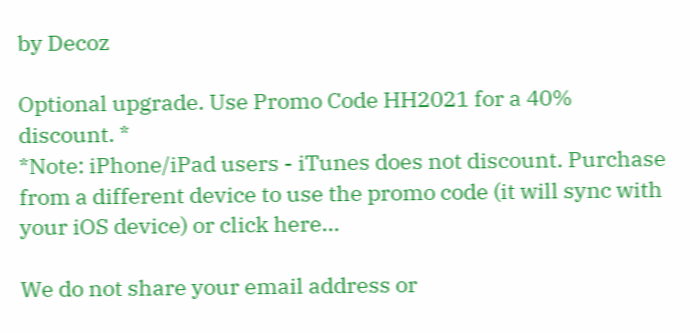by Decoz

Optional upgrade. Use Promo Code HH2021 for a 40% discount. *
*Note: iPhone/iPad users - iTunes does not discount. Purchase from a different device to use the promo code (it will sync with your iOS device) or click here...

We do not share your email address or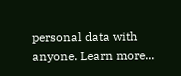personal data with anyone. Learn more...